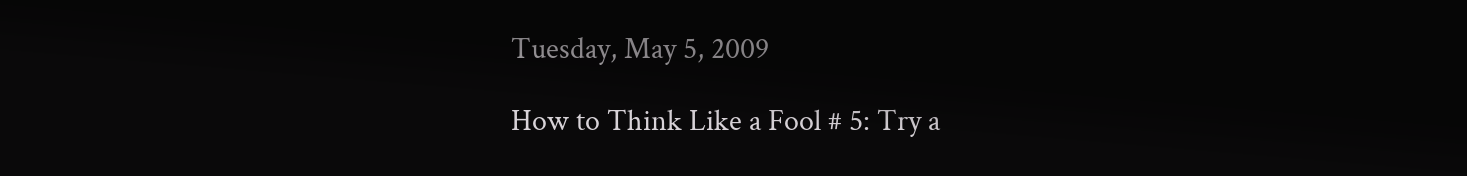Tuesday, May 5, 2009

How to Think Like a Fool # 5: Try a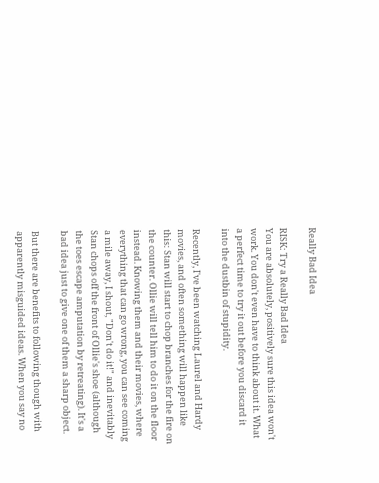Really Bad Idea

RISK: Try a Really Bad Idea
You are absolutely, positively sure this idea won't work. You don't even have to think about it. What a perfect time to try it out before you discard it into the dustbin of stupidity.

Recently, I've been watching Laurel and Hardy movies, and often something will happen like this: Stan will start to chop branches for the fire on the counter. Ollie will tell him to do it on the floor instead. Knowing them and their movies, where everything that can go wrong, you can see coming a mile away, I shout, "Don't do it!" and inevitably Stan chops off the front of Ollie's shoe (although the toes escape amputation by retreating). It's a bad idea just to give one of them a sharp object.

But there are benefits to following though with apparently misguided ideas. When you say no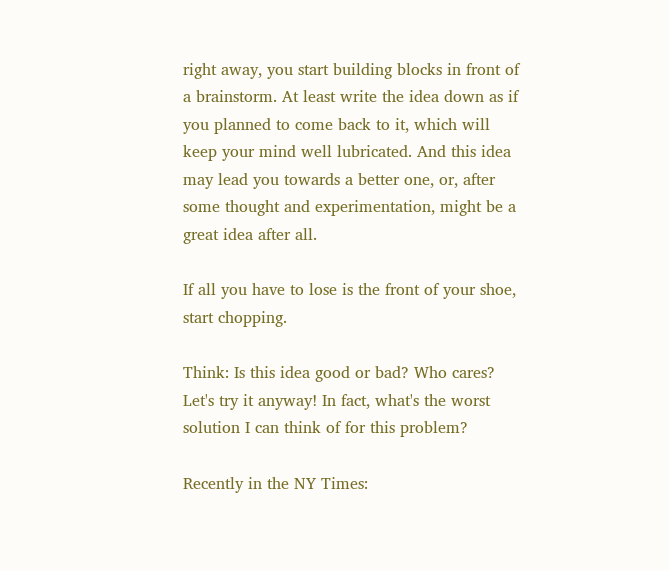right away, you start building blocks in front of a brainstorm. At least write the idea down as if you planned to come back to it, which will keep your mind well lubricated. And this idea may lead you towards a better one, or, after some thought and experimentation, might be a great idea after all.

If all you have to lose is the front of your shoe, start chopping.

Think: Is this idea good or bad? Who cares? Let's try it anyway! In fact, what's the worst solution I can think of for this problem?

Recently in the NY Times: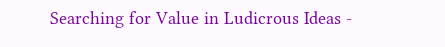Searching for Value in Ludicrous Ideas -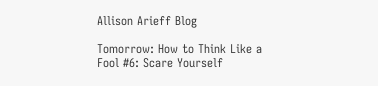Allison Arieff Blog

Tomorrow: How to Think Like a Fool #6: Scare Yourself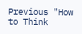Previous "How to Think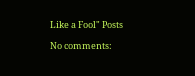Like a Fool" Posts

No comments: